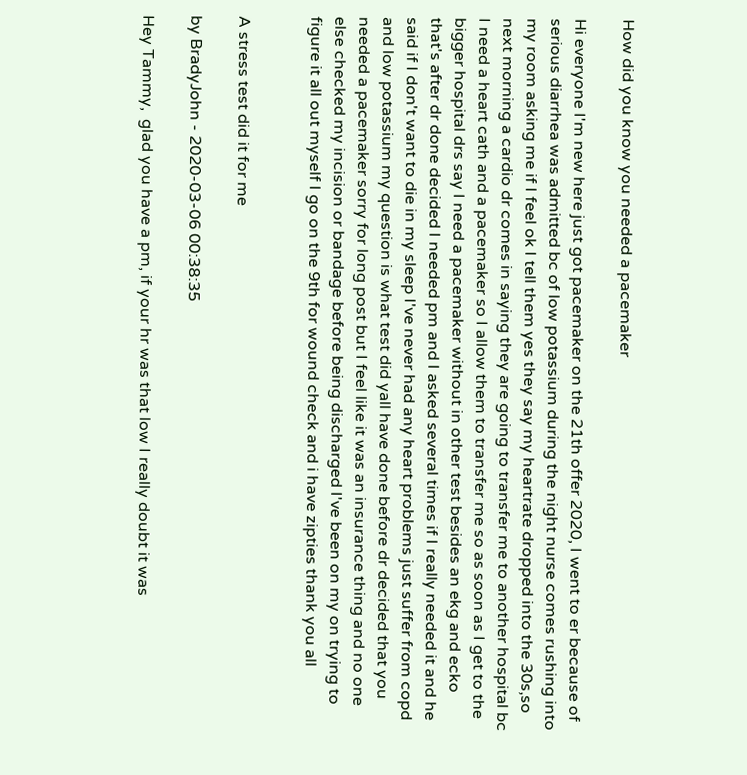How did you know you needed a pacemaker

Hi everyone I'm new here just got pacemaker on the 21th offer 2020, I went to er because of serious diarrhea was admitted bc of low potassium during the night nurse comes rushing into my room asking me if I feel ok I tell them yes they say my heartrate dropped into the 30s,so next morning a cardio dr comes in saying they are going to transfer me to another hospital bc I need a heart cath and a pacemaker so I allow them to transfer me so as soon as I get to the bigger hospital drs say I need a pacemaker without in other test besides an ekg and ecko that's after dr done decided I needed pm and I asked several times if I really needed it and he said if I don't want to die in my sleep I've never had any heart problems just suffer from copd and low potassium my question is what test did yall have done before dr decided that you needed a pacemaker sorry for long post but I feel like it was an insurance thing and no one else checked my incision or bandage before being discharged I've been on my on trying to figure it all out myself I go on the 9th for wound check and i have zipties thank you all


A stress test did it for me

by BradyJohn - 2020-03-06 00:38:35

Hey Tammy,  glad you have a pm, if your hr was that low I really doubt it was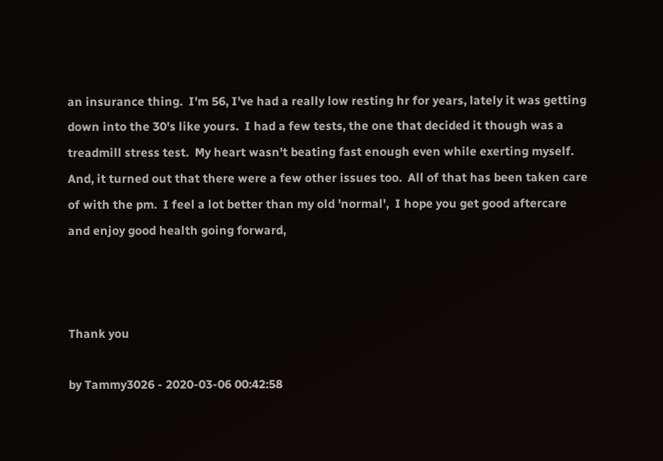an insurance thing.  I'm 56, I've had a really low resting hr for years, lately it was getting down into the 30's like yours.  I had a few tests, the one that decided it though was a treadmill stress test.  My heart wasn't beating fast enough even while exerting myself.  And, it turned out that there were a few other issues too.  All of that has been taken care of with the pm.  I feel a lot better than my old 'normal',  I hope you get good aftercare and enjoy good health going forward,



Thank you

by Tammy3026 - 2020-03-06 00:42:58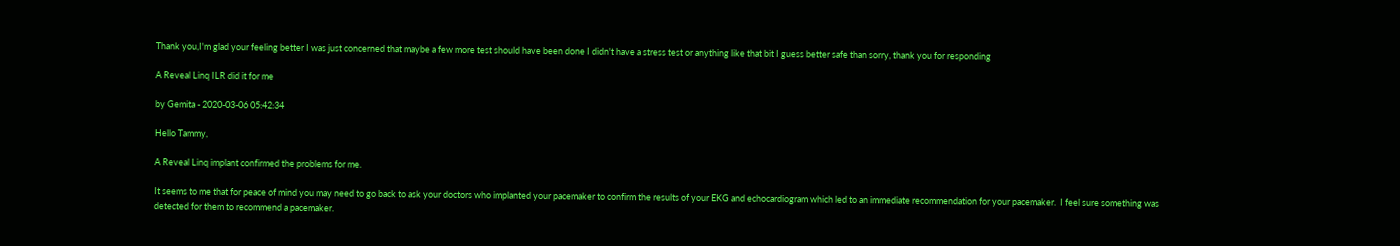Thank you,I'm glad your feeling better I was just concerned that maybe a few more test should have been done I didn't have a stress test or anything like that bit I guess better safe than sorry, thank you for responding

A Reveal Linq ILR did it for me

by Gemita - 2020-03-06 05:42:34

Hello Tammy,

A Reveal Linq implant confirmed the problems for me.

It seems to me that for peace of mind you may need to go back to ask your doctors who implanted your pacemaker to confirm the results of your EKG and echocardiogram which led to an immediate recommendation for your pacemaker.  I feel sure something was detected for them to recommend a pacemaker.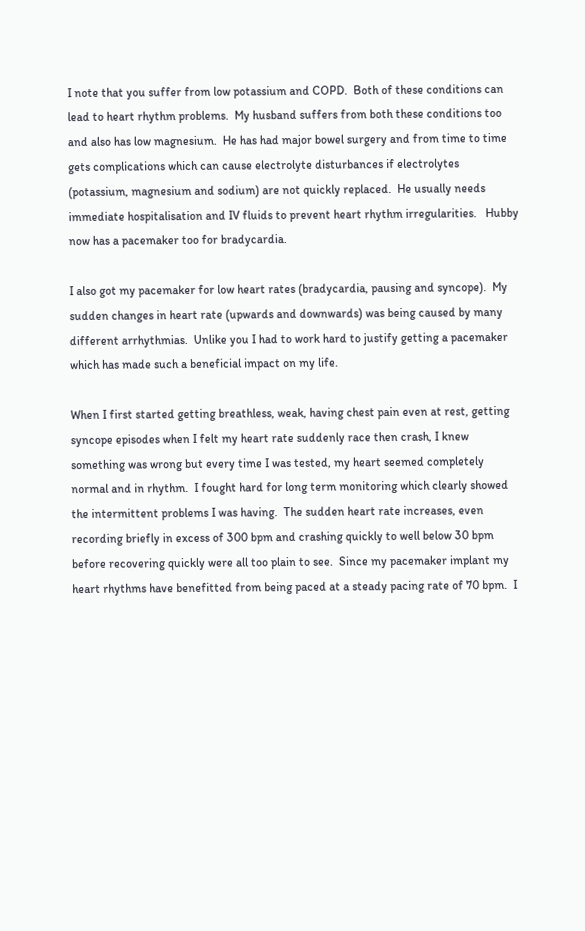I note that you suffer from low potassium and COPD.  Both of these conditions can lead to heart rhythm problems.  My husband suffers from both these conditions too and also has low magnesium.  He has had major bowel surgery and from time to time gets complications which can cause electrolyte disturbances if electrolytes (potassium, magnesium and sodium) are not quickly replaced.  He usually needs immediate hospitalisation and IV fluids to prevent heart rhythm irregularities.   Hubby now has a pacemaker too for bradycardia.

I also got my pacemaker for low heart rates (bradycardia, pausing and syncope).  My sudden changes in heart rate (upwards and downwards) was being caused by many different arrhythmias.  Unlike you I had to work hard to justify getting a pacemaker which has made such a beneficial impact on my life.

When I first started getting breathless, weak, having chest pain even at rest, getting syncope episodes when I felt my heart rate suddenly race then crash, I knew something was wrong but every time I was tested, my heart seemed completely normal and in rhythm.  I fought hard for long term monitoring which clearly showed the intermittent problems I was having.  The sudden heart rate increases, even recording briefly in excess of 300 bpm and crashing quickly to well below 30 bpm before recovering quickly were all too plain to see.  Since my pacemaker implant my heart rhythms have benefitted from being paced at a steady pacing rate of 70 bpm.  I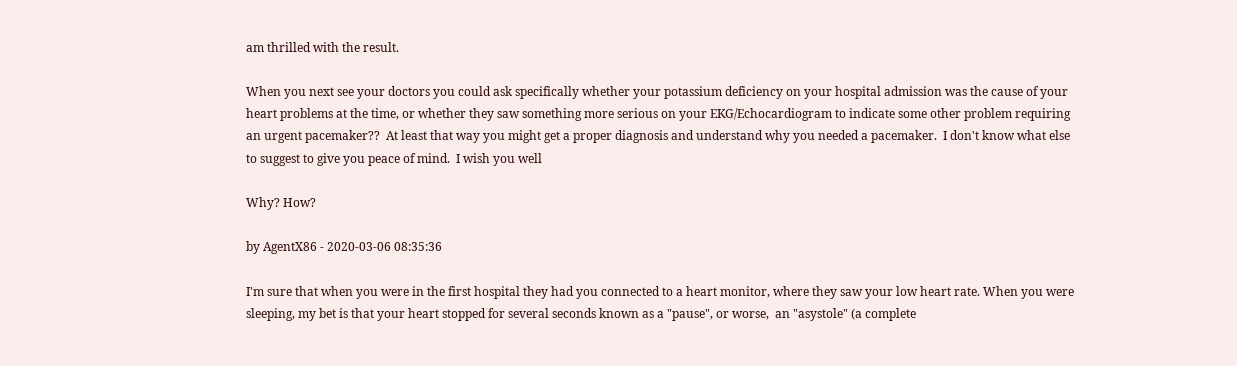am thrilled with the result.

When you next see your doctors you could ask specifically whether your potassium deficiency on your hospital admission was the cause of your heart problems at the time, or whether they saw something more serious on your EKG/Echocardiogram to indicate some other problem requiring an urgent pacemaker??  At least that way you might get a proper diagnosis and understand why you needed a pacemaker.  I don't know what else to suggest to give you peace of mind.  I wish you well

Why? How?

by AgentX86 - 2020-03-06 08:35:36

I'm sure that when you were in the first hospital they had you connected to a heart monitor, where they saw your low heart rate. When you were sleeping, my bet is that your heart stopped for several seconds known as a "pause", or worse,  an "asystole" (a complete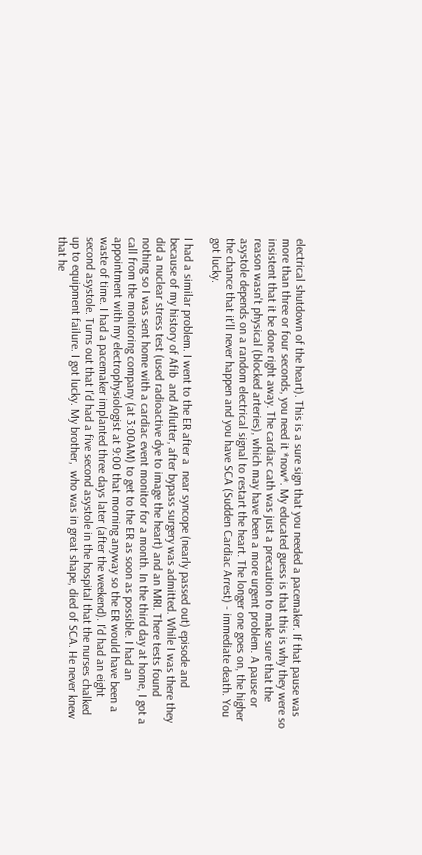electrical shutdown of the heart). This is a sure sign that you needed a pacemaker. If that pause was more than three or four seconds, you need it *now*. My educated guess is that this is why they were so insistent that it be done right away. The cardiac cath was just a precaution to make sure that the reason wasn't physical (blocked arteries), which may have been a more urgent problem. A pause or asystole depends on a random electrical signal to restart the heart. The longer one goes on, the higher the chance that it'll never happen and you have SCA (Sudden Cardiac Arrest) - immediate death. You got lucky.

I had a similar problem. I went to the ER after a  near syncope (nearly passed out) episode and because of my history of Afib  and Aflutter, after bypass surgery was admitted. While I was there they did a nuclear stress test (used radioactive dye to image the heart) and an MRI. There tests found nothing so I was sent home with a cardiac event monitor for a month. In the third day at home, I got a call from the monitoring company (at 3:00AM) to get to the ER as soon as possible. I had an appointment with my electrophysiologist at 9:00 that morning anyway so the ER would have been a waste of time. I had a pacemaker implanted three days later (after the weekend). I'd had an eight second asystole. Turns out that I'd had a five second asystole in the hospital that the nurses chalked up to equipment failure. I got lucky. My brother,  who was in great shape, died of SCA. He never knew that he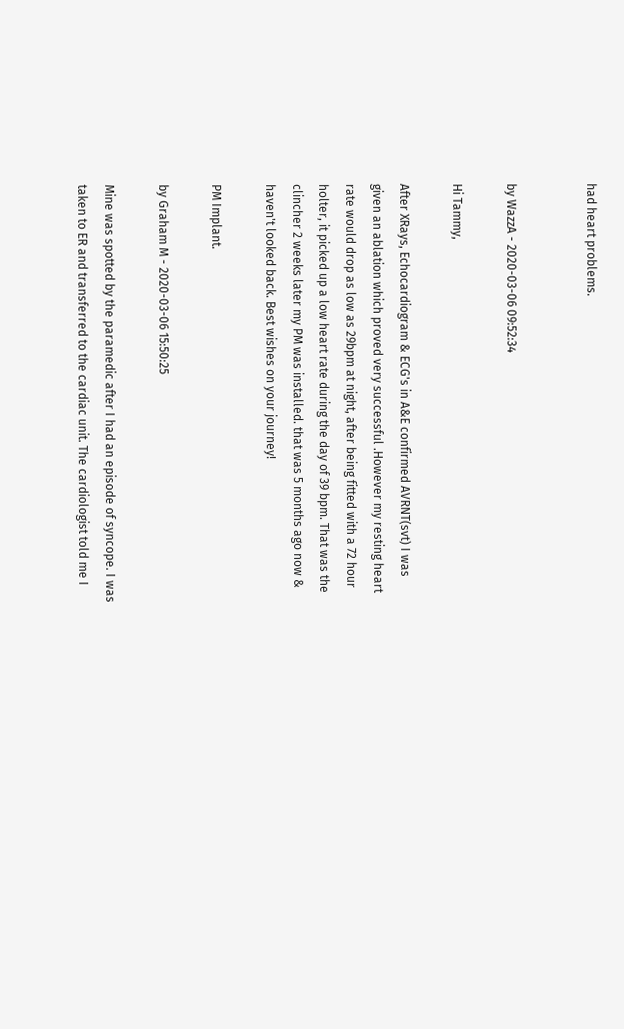had heart problems.


by WazzA - 2020-03-06 09:52:34

Hi Tammy,

After XRays, Echocardiogram & ECG's in A&E confirmed AVRNT(svt) I was given an ablation which proved very successful .However my resting heart rate would drop as low as 29bpm at night, after being fitted with a 72 hour holter, it picked up a low heart rate during the day of 39 bpm. That was the clincher 2 weeks later my PM was installed. that was 5 months ago now & haven't looked back. Best wishes on your journey!

PM Implant.

by Graham M - 2020-03-06 15:50:25

Mine was spotted by the paramedic after I had an episode of syncope. I was taken to ER and transferred to the cardiac unit. The cardiologist told me I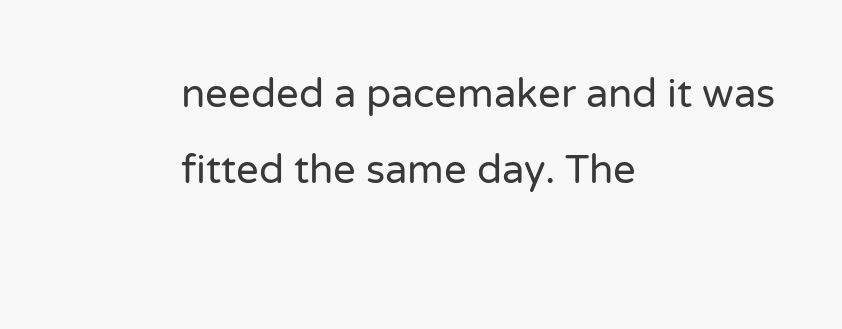needed a pacemaker and it was fitted the same day. The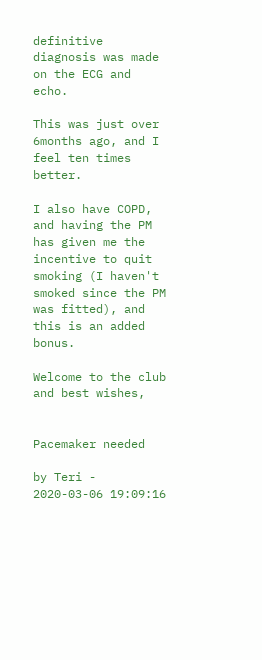definitive diagnosis was made on the ECG and echo.

This was just over 6months ago, and I feel ten times better.

I also have COPD, and having the PM has given me the incentive to quit smoking (I haven't smoked since the PM was fitted), and this is an added bonus.

Welcome to the club and best wishes,


Pacemaker needed

by Teri - 2020-03-06 19:09:16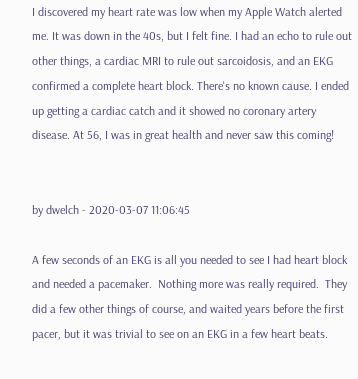I discovered my heart rate was low when my Apple Watch alerted me. It was down in the 40s, but I felt fine. I had an echo to rule out other things, a cardiac MRI to rule out sarcoidosis, and an EKG confirmed a complete heart block. There's no known cause. I ended up getting a cardiac catch and it showed no coronary artery disease. At 56, I was in great health and never saw this coming!


by dwelch - 2020-03-07 11:06:45

A few seconds of an EKG is all you needed to see I had heart block and needed a pacemaker.  Nothing more was really required.  They did a few other things of course, and waited years before the first pacer, but it was trivial to see on an EKG in a few heart beats.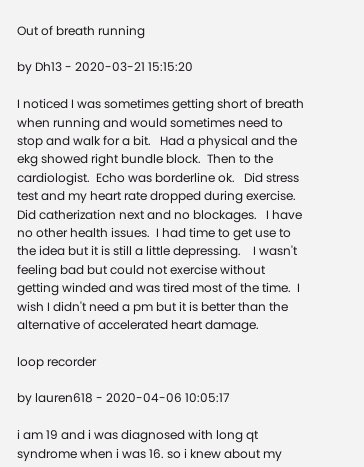Out of breath running

by Dh13 - 2020-03-21 15:15:20

I noticed I was sometimes getting short of breath when running and would sometimes need to stop and walk for a bit.   Had a physical and the ekg showed right bundle block.  Then to the cardiologist.  Echo was borderline ok.   Did stress test and my heart rate dropped during exercise.   Did catherization next and no blockages.   I have no other health issues.  I had time to get use to the idea but it is still a little depressing.    I wasn't feeling bad but could not exercise without getting winded and was tired most of the time.  I wish I didn't need a pm but it is better than the alternative of accelerated heart damage.

loop recorder

by lauren618 - 2020-04-06 10:05:17

i am 19 and i was diagnosed with long qt syndrome when i was 16. so i knew about my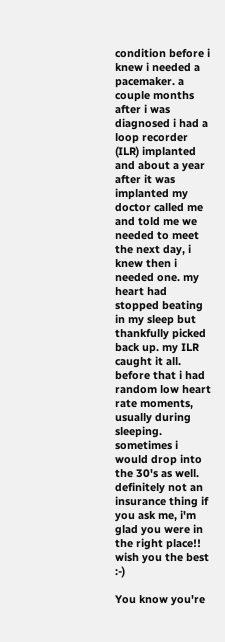condition before i knew i needed a pacemaker. a couple months after i was diagnosed i had a loop recorder (ILR) implanted and about a year after it was implanted my doctor called me and told me we needed to meet the next day, i knew then i needed one. my heart had stopped beating in my sleep but thankfully picked back up. my ILR caught it all. before that i had random low heart rate moments, usually during sleeping. sometimes i would drop into the 30's as well. definitely not an insurance thing if you ask me, i'm glad you were in the right place!! wish you the best :-)

You know you're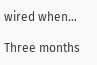wired when...

Three months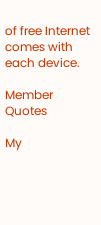of free Internet comes with each device.

Member Quotes

My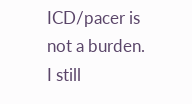ICD/pacer is not a burden. I still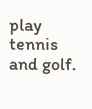play tennis and golf.